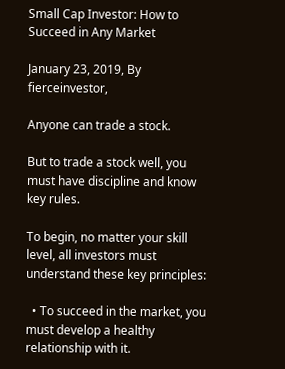Small Cap Investor: How to Succeed in Any Market

January 23, 2019, By fierceinvestor,

Anyone can trade a stock.

But to trade a stock well, you must have discipline and know key rules.

To begin, no matter your skill level, all investors must understand these key principles:

  • To succeed in the market, you must develop a healthy relationship with it.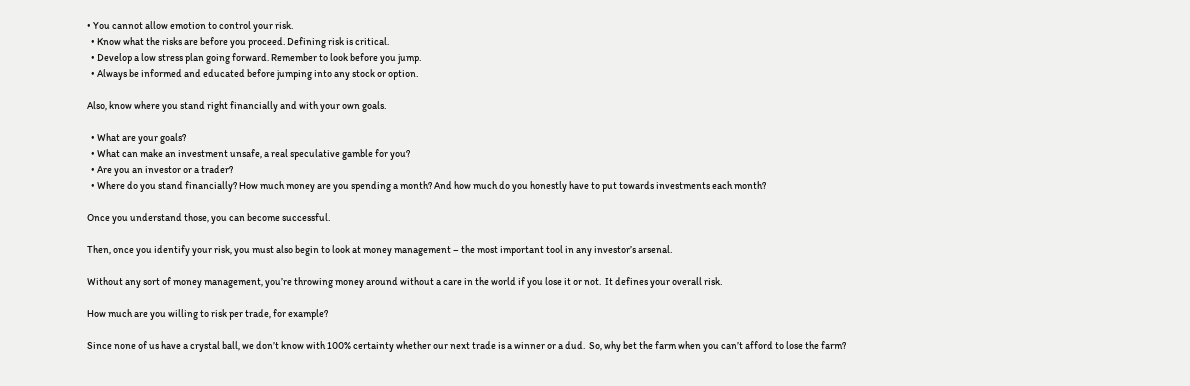• You cannot allow emotion to control your risk.
  • Know what the risks are before you proceed. Defining risk is critical.
  • Develop a low stress plan going forward. Remember to look before you jump.
  • Always be informed and educated before jumping into any stock or option.

Also, know where you stand right financially and with your own goals.

  • What are your goals?
  • What can make an investment unsafe, a real speculative gamble for you?
  • Are you an investor or a trader?
  • Where do you stand financially? How much money are you spending a month? And how much do you honestly have to put towards investments each month?

Once you understand those, you can become successful.

Then, once you identify your risk, you must also begin to look at money management – the most important tool in any investor’s arsenal.

Without any sort of money management, you’re throwing money around without a care in the world if you lose it or not.  It defines your overall risk.

How much are you willing to risk per trade, for example?

Since none of us have a crystal ball, we don’t know with 100% certainty whether our next trade is a winner or a dud.  So, why bet the farm when you can’t afford to lose the farm?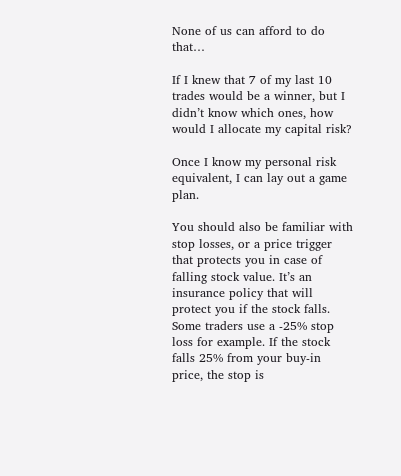None of us can afford to do that…

If I knew that 7 of my last 10 trades would be a winner, but I didn’t know which ones, how would I allocate my capital risk?

Once I know my personal risk equivalent, I can lay out a game plan.

You should also be familiar with stop losses, or a price trigger that protects you in case of falling stock value. It’s an insurance policy that will protect you if the stock falls. Some traders use a -25% stop loss for example. If the stock falls 25% from your buy-in price, the stop is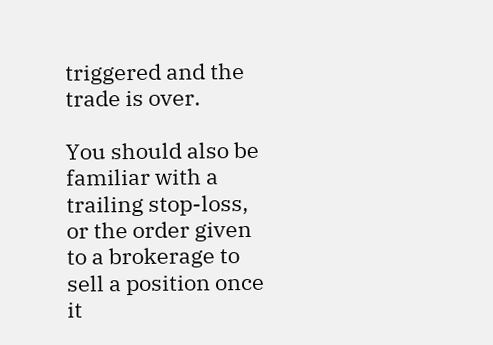triggered and the trade is over.

You should also be familiar with a trailing stop-loss, or the order given to a brokerage to sell a position once it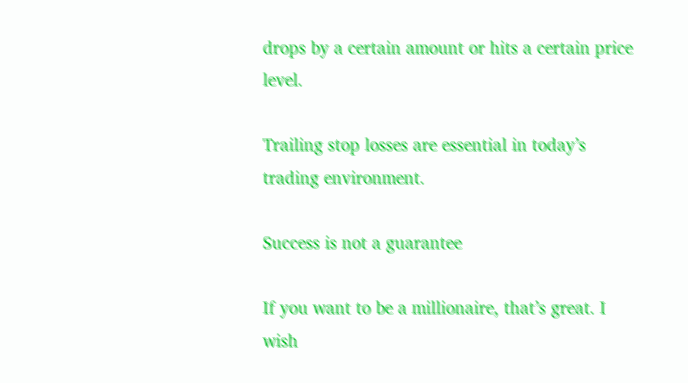drops by a certain amount or hits a certain price level.

Trailing stop losses are essential in today’s trading environment.

Success is not a guarantee

If you want to be a millionaire, that’s great. I wish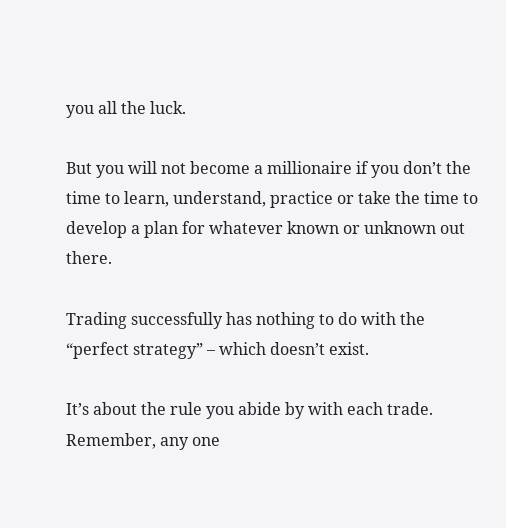you all the luck.

But you will not become a millionaire if you don’t the time to learn, understand, practice or take the time to develop a plan for whatever known or unknown out there.

Trading successfully has nothing to do with the “perfect strategy” – which doesn’t exist.

It’s about the rule you abide by with each trade. Remember, any one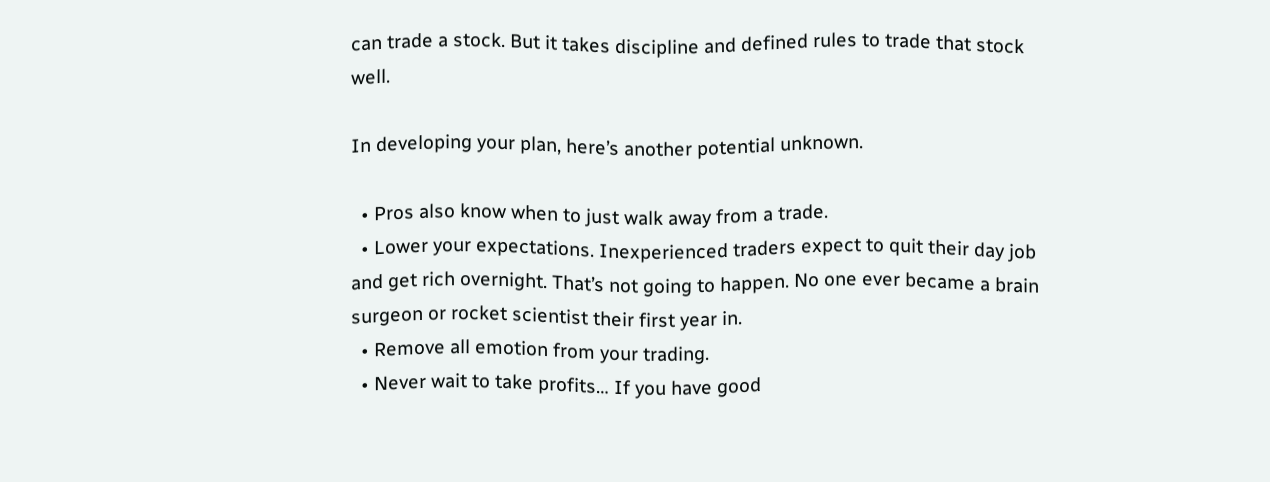can trade a stock. But it takes discipline and defined rules to trade that stock well.

In developing your plan, here’s another potential unknown.

  • Pros also know when to just walk away from a trade.
  • Lower your expectations. Inexperienced traders expect to quit their day job and get rich overnight. That’s not going to happen. No one ever became a brain surgeon or rocket scientist their first year in.
  • Remove all emotion from your trading.
  • Never wait to take profits… If you have good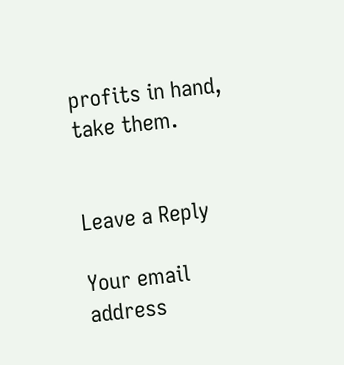profits in hand, take them.


Leave a Reply

Your email address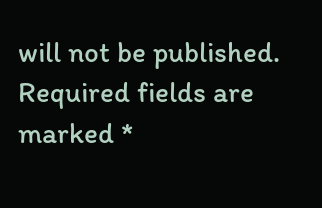will not be published. Required fields are marked *